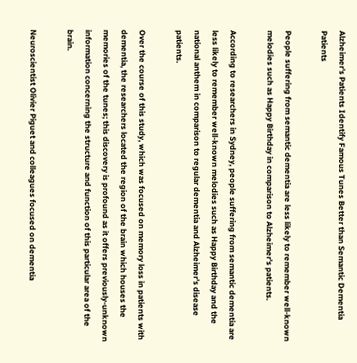Alzheimer's Patients Identify Famous Tunes Better than Semantic Dementia Patients

People suffering from semantic dementia are less likely to remember well-known melodies such as Happy Birthday in comparison to Alzheimer's patients.

According to researchers in Sydney, people suffering from semantic dementia are less likely to remember well-known melodies such as Happy Birthday and the national anthem in comparison to regular dementia and Alzheimer’s disease patients.

Over the course of this study, which was focused on memory loss in patients with dementia, the researchers located the region of the brain which houses the memories of the tunes; this discovery is profound as it offers previously-unknown information concerning the structure and function of this particular area of the brain.

Neuroscientist Olivier Piguet and colleagues focused on dementia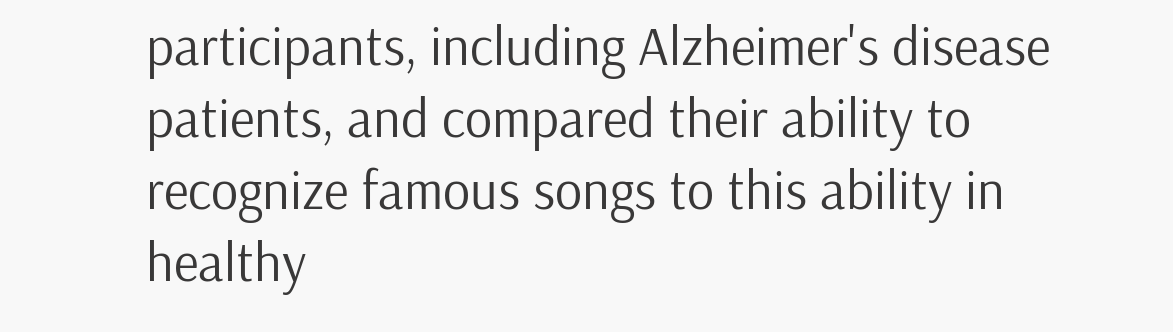participants, including Alzheimer's disease patients, and compared their ability to recognize famous songs to this ability in healthy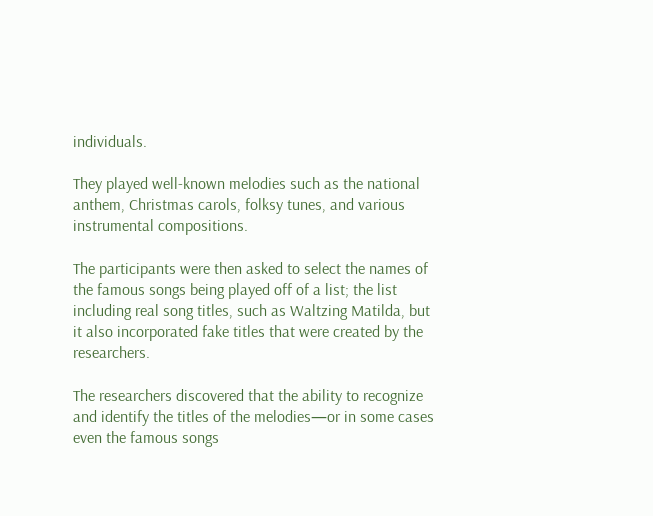individuals.

They played well-known melodies such as the national anthem, Christmas carols, folksy tunes, and various instrumental compositions.

The participants were then asked to select the names of the famous songs being played off of a list; the list including real song titles, such as Waltzing Matilda, but it also incorporated fake titles that were created by the researchers.

The researchers discovered that the ability to recognize and identify the titles of the melodies—or in some cases even the famous songs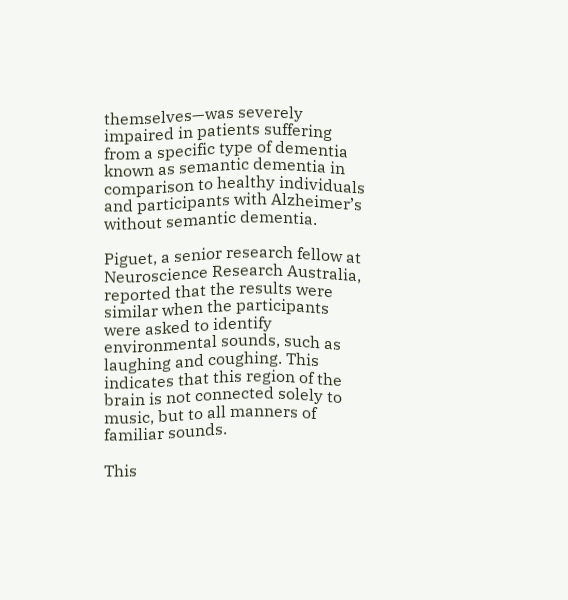themselves—was severely impaired in patients suffering from a specific type of dementia known as semantic dementia in comparison to healthy individuals and participants with Alzheimer’s without semantic dementia.

Piguet, a senior research fellow at Neuroscience Research Australia, reported that the results were similar when the participants were asked to identify environmental sounds, such as laughing and coughing. This indicates that this region of the brain is not connected solely to music, but to all manners of familiar sounds.

This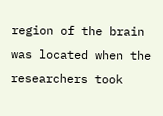region of the brain was located when the researchers took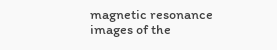magnetic resonance images of the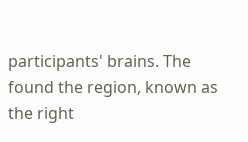participants' brains. The found the region, known as the right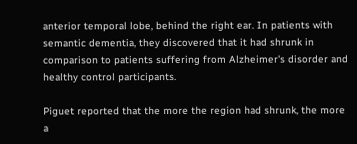anterior temporal lobe, behind the right ear. In patients with semantic dementia, they discovered that it had shrunk in comparison to patients suffering from Alzheimer's disorder and healthy control participants.

Piguet reported that the more the region had shrunk, the more a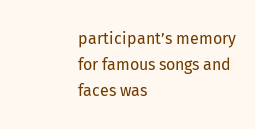participant’s memory for famous songs and faces was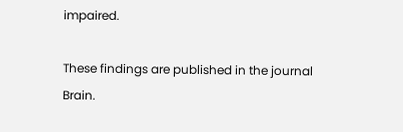impaired.

These findings are published in the journal Brain.